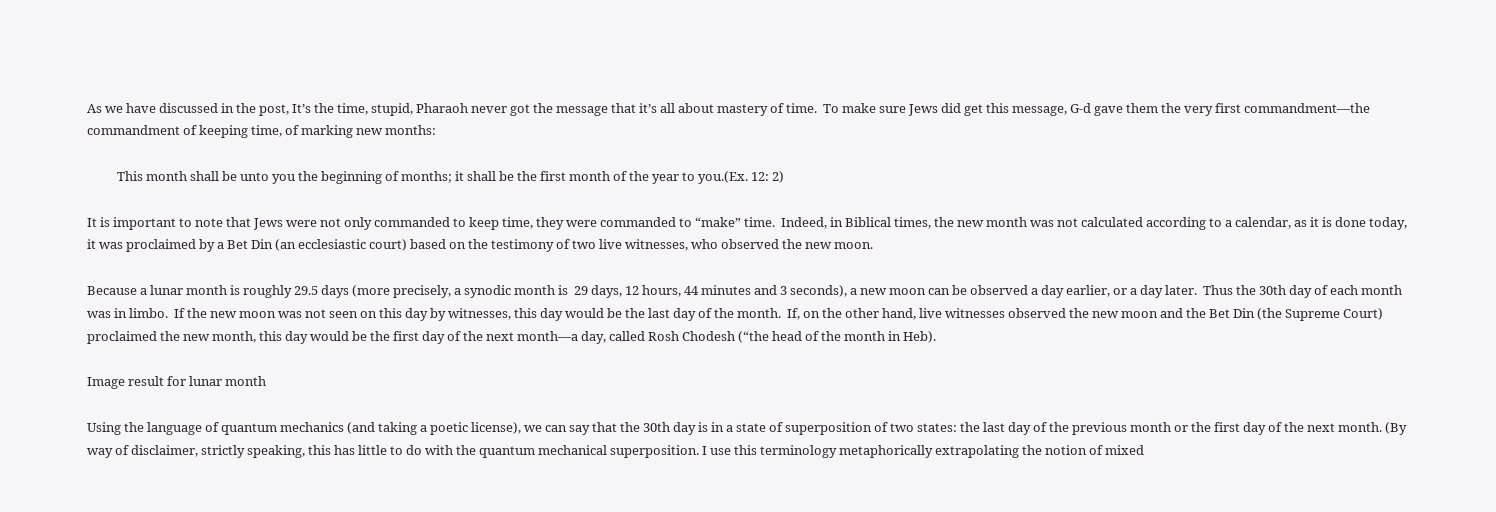As we have discussed in the post, It’s the time, stupid, Pharaoh never got the message that it’s all about mastery of time.  To make sure Jews did get this message, G‑d gave them the very first commandment—the commandment of keeping time, of marking new months:

          This month shall be unto you the beginning of months; it shall be the first month of the year to you.(Ex. 12: 2)

It is important to note that Jews were not only commanded to keep time, they were commanded to “make” time.  Indeed, in Biblical times, the new month was not calculated according to a calendar, as it is done today, it was proclaimed by a Bet Din (an ecclesiastic court) based on the testimony of two live witnesses, who observed the new moon.

Because a lunar month is roughly 29.5 days (more precisely, a synodic month is  29 days, 12 hours, 44 minutes and 3 seconds), a new moon can be observed a day earlier, or a day later.  Thus the 30th day of each month was in limbo.  If the new moon was not seen on this day by witnesses, this day would be the last day of the month.  If, on the other hand, live witnesses observed the new moon and the Bet Din (the Supreme Court) proclaimed the new month, this day would be the first day of the next month—a day, called Rosh Chodesh (“the head of the month in Heb).

Image result for lunar month

Using the language of quantum mechanics (and taking a poetic license), we can say that the 30th day is in a state of superposition of two states: the last day of the previous month or the first day of the next month. (By way of disclaimer, strictly speaking, this has little to do with the quantum mechanical superposition. I use this terminology metaphorically extrapolating the notion of mixed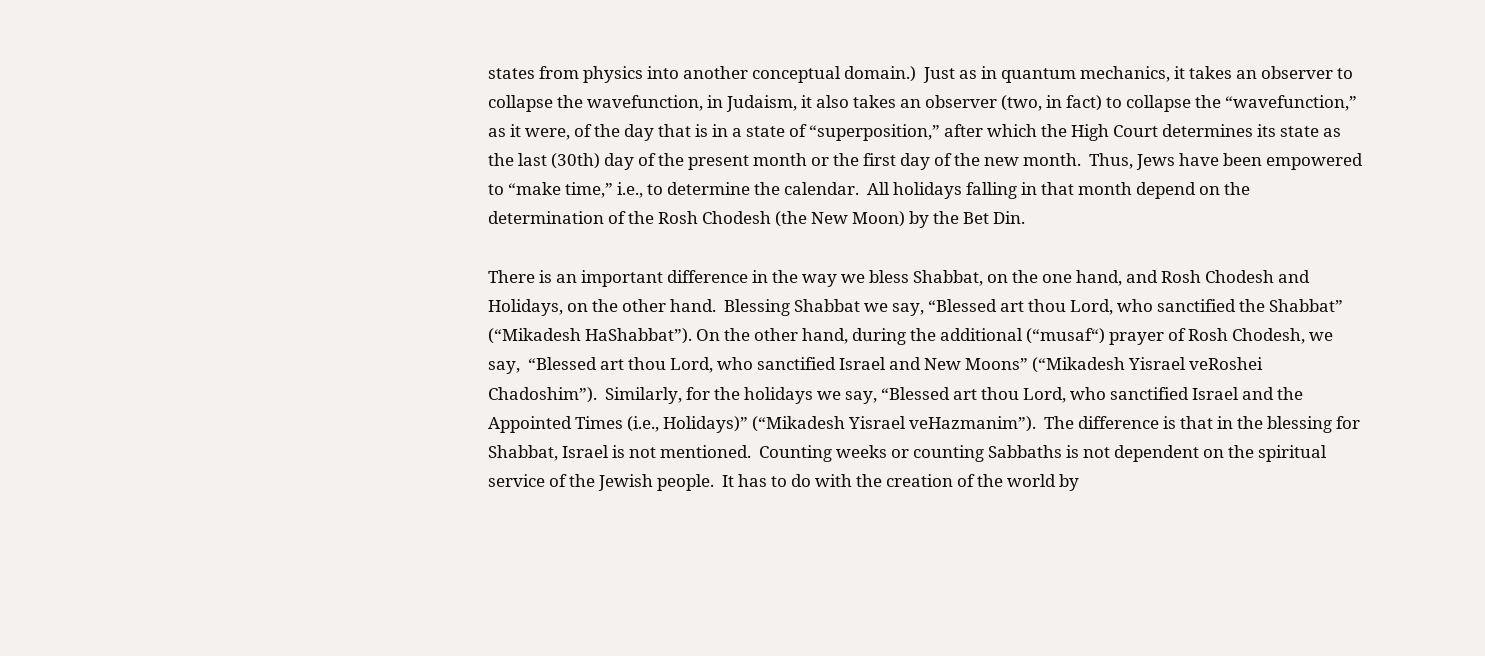states from physics into another conceptual domain.)  Just as in quantum mechanics, it takes an observer to collapse the wavefunction, in Judaism, it also takes an observer (two, in fact) to collapse the “wavefunction,” as it were, of the day that is in a state of “superposition,” after which the High Court determines its state as the last (30th) day of the present month or the first day of the new month.  Thus, Jews have been empowered to “make time,” i.e., to determine the calendar.  All holidays falling in that month depend on the determination of the Rosh Chodesh (the New Moon) by the Bet Din.

There is an important difference in the way we bless Shabbat, on the one hand, and Rosh Chodesh and Holidays, on the other hand.  Blessing Shabbat we say, “Blessed art thou Lord, who sanctified the Shabbat” (“Mikadesh HaShabbat”). On the other hand, during the additional (“musaf“) prayer of Rosh Chodesh, we say,  “Blessed art thou Lord, who sanctified Israel and New Moons” (“Mikadesh Yisrael veRoshei Chadoshim”).  Similarly, for the holidays we say, “Blessed art thou Lord, who sanctified Israel and the Appointed Times (i.e., Holidays)” (“Mikadesh Yisrael veHazmanim”).  The difference is that in the blessing for Shabbat, Israel is not mentioned.  Counting weeks or counting Sabbaths is not dependent on the spiritual service of the Jewish people.  It has to do with the creation of the world by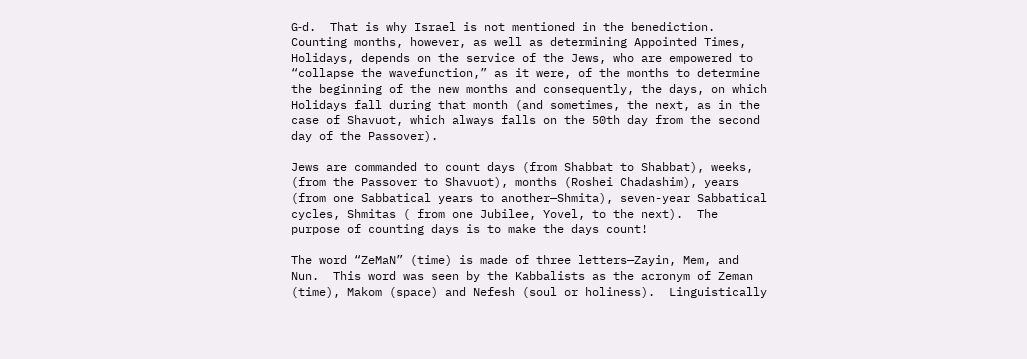G‑d.  That is why Israel is not mentioned in the benediction.  Counting months, however, as well as determining Appointed Times, Holidays, depends on the service of the Jews, who are empowered to “collapse the wavefunction,” as it were, of the months to determine the beginning of the new months and consequently, the days, on which Holidays fall during that month (and sometimes, the next, as in the case of Shavuot, which always falls on the 50th day from the second day of the Passover).

Jews are commanded to count days (from Shabbat to Shabbat), weeks, (from the Passover to Shavuot), months (Roshei Chadashim), years (from one Sabbatical years to another—Shmita), seven-year Sabbatical cycles, Shmitas ( from one Jubilee, Yovel, to the next).  The purpose of counting days is to make the days count!

The word “ZeMaN” (time) is made of three letters—Zayin, Mem, and Nun.  This word was seen by the Kabbalists as the acronym of Zeman (time), Makom (space) and Nefesh (soul or holiness).  Linguistically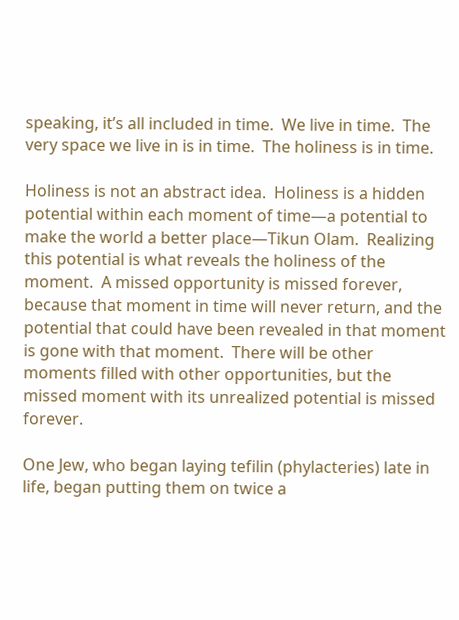speaking, it’s all included in time.  We live in time.  The very space we live in is in time.  The holiness is in time.

Holiness is not an abstract idea.  Holiness is a hidden potential within each moment of time—a potential to make the world a better place—Tikun Olam.  Realizing this potential is what reveals the holiness of the moment.  A missed opportunity is missed forever, because that moment in time will never return, and the potential that could have been revealed in that moment is gone with that moment.  There will be other moments filled with other opportunities, but the missed moment with its unrealized potential is missed forever.

One Jew, who began laying tefilin (phylacteries) late in life, began putting them on twice a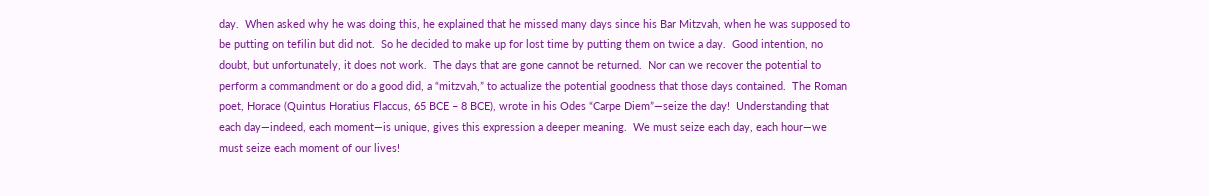day.  When asked why he was doing this, he explained that he missed many days since his Bar Mitzvah, when he was supposed to be putting on tefilin but did not.  So he decided to make up for lost time by putting them on twice a day.  Good intention, no doubt, but unfortunately, it does not work.  The days that are gone cannot be returned.  Nor can we recover the potential to perform a commandment or do a good did, a “mitzvah,” to actualize the potential goodness that those days contained.  The Roman poet, Horace (Quintus Horatius Flaccus, 65 BCE – 8 BCE), wrote in his Odes “Carpe Diem”—seize the day!  Understanding that each day—indeed, each moment—is unique, gives this expression a deeper meaning.  We must seize each day, each hour—we must seize each moment of our lives!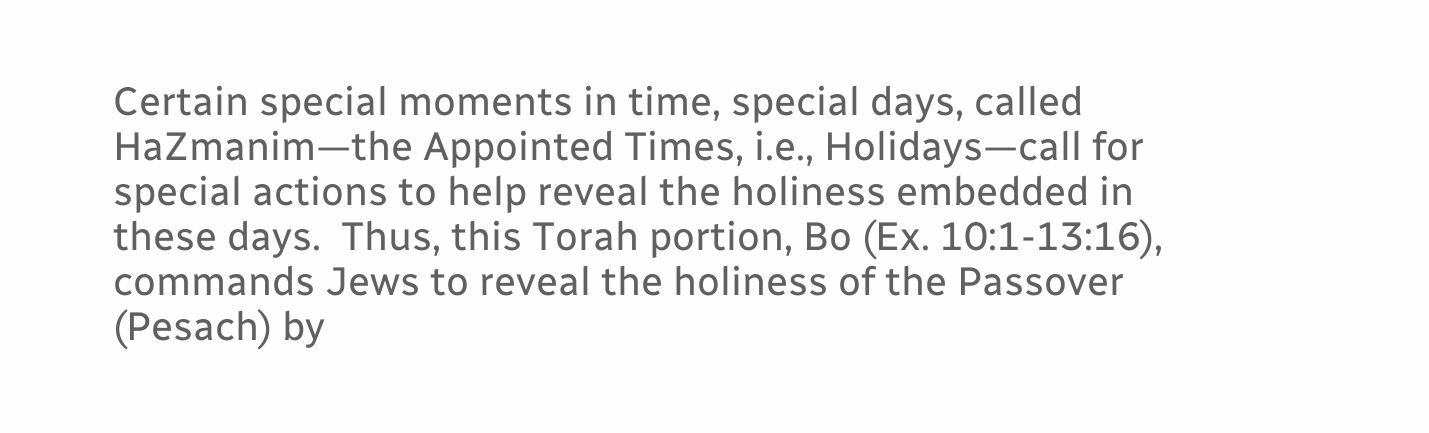Certain special moments in time, special days, called HaZmanim—the Appointed Times, i.e., Holidays—call for special actions to help reveal the holiness embedded in these days.  Thus, this Torah portion, Bo (Ex. 10:1-13:16), commands Jews to reveal the holiness of the Passover (Pesach) by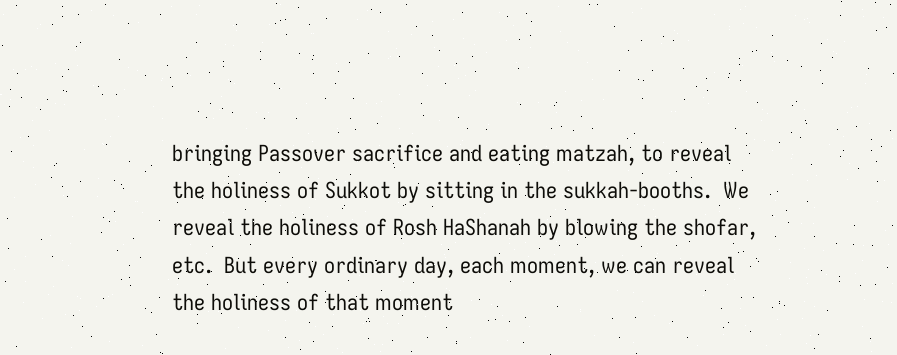bringing Passover sacrifice and eating matzah, to reveal the holiness of Sukkot by sitting in the sukkah-booths.  We reveal the holiness of Rosh HaShanah by blowing the shofar, etc.  But every ordinary day, each moment, we can reveal the holiness of that moment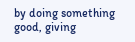by doing something good, giving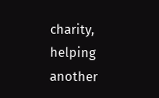charity, helping another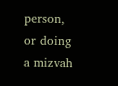person, or doing a mizvah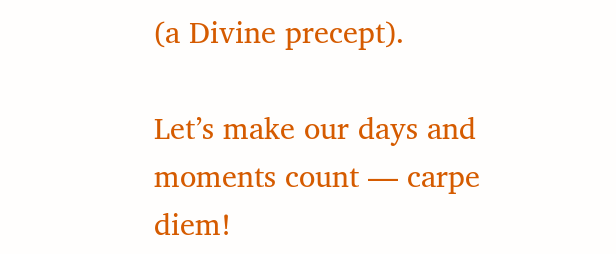(a Divine precept).

Let’s make our days and moments count — carpe diem!